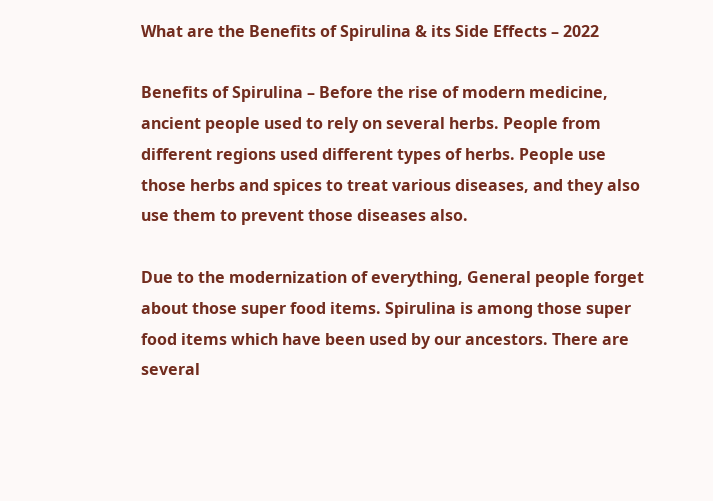What are the Benefits of Spirulina & its Side Effects – 2022

Benefits of Spirulina – Before the rise of modern medicine, ancient people used to rely on several herbs. People from different regions used different types of herbs. People use those herbs and spices to treat various diseases, and they also use them to prevent those diseases also.

Due to the modernization of everything, General people forget about those super food items. Spirulina is among those super food items which have been used by our ancestors. There are several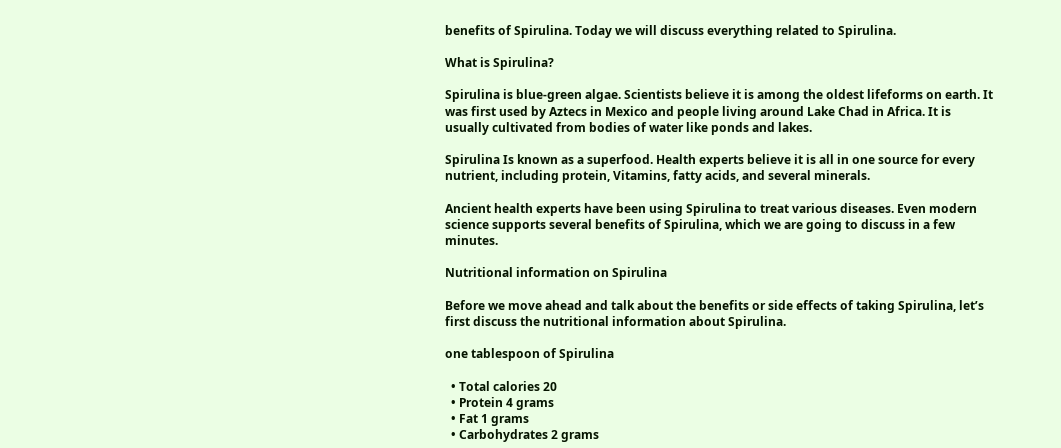benefits of Spirulina. Today we will discuss everything related to Spirulina.

What is Spirulina?

Spirulina is blue-green algae. Scientists believe it is among the oldest lifeforms on earth. It was first used by Aztecs in Mexico and people living around Lake Chad in Africa. It is usually cultivated from bodies of water like ponds and lakes.

Spirulina Is known as a superfood. Health experts believe it is all in one source for every nutrient, including protein, Vitamins, fatty acids, and several minerals.

Ancient health experts have been using Spirulina to treat various diseases. Even modern science supports several benefits of Spirulina, which we are going to discuss in a few minutes.

Nutritional information on Spirulina

Before we move ahead and talk about the benefits or side effects of taking Spirulina, let’s first discuss the nutritional information about Spirulina.

one tablespoon of Spirulina

  • Total calories 20
  • Protein 4 grams
  • Fat 1 grams
  • Carbohydrates 2 grams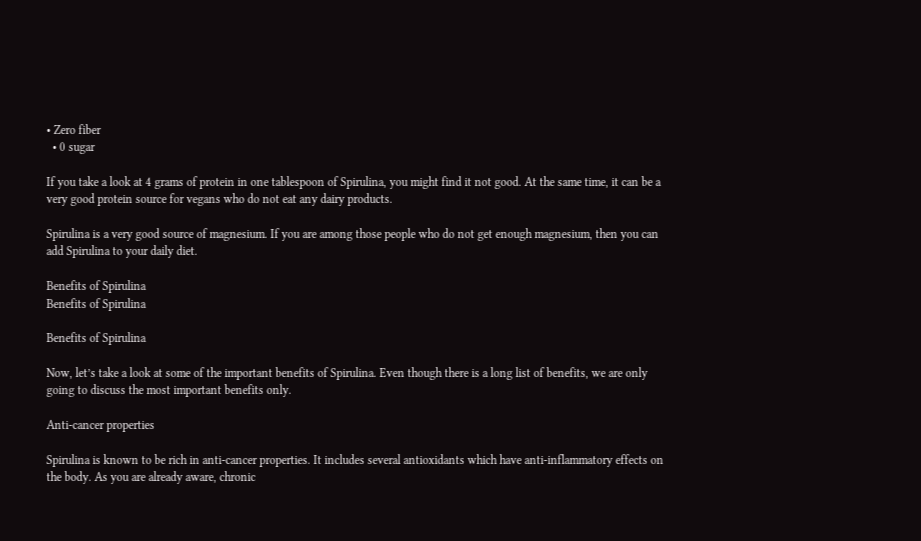• Zero fiber
  • 0 sugar

If you take a look at 4 grams of protein in one tablespoon of Spirulina, you might find it not good. At the same time, it can be a very good protein source for vegans who do not eat any dairy products.

Spirulina is a very good source of magnesium. If you are among those people who do not get enough magnesium, then you can add Spirulina to your daily diet.

Benefits of Spirulina
Benefits of Spirulina

Benefits of Spirulina

Now, let’s take a look at some of the important benefits of Spirulina. Even though there is a long list of benefits, we are only going to discuss the most important benefits only.

Anti-cancer properties

Spirulina is known to be rich in anti-cancer properties. It includes several antioxidants which have anti-inflammatory effects on the body. As you are already aware, chronic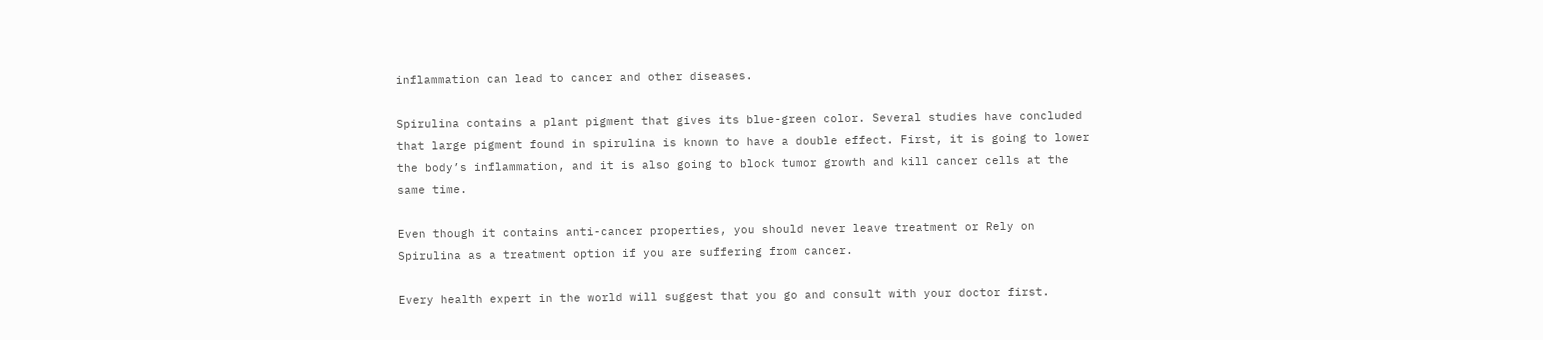inflammation can lead to cancer and other diseases.

Spirulina contains a plant pigment that gives its blue-green color. Several studies have concluded that large pigment found in spirulina is known to have a double effect. First, it is going to lower the body’s inflammation, and it is also going to block tumor growth and kill cancer cells at the same time.

Even though it contains anti-cancer properties, you should never leave treatment or Rely on Spirulina as a treatment option if you are suffering from cancer.

Every health expert in the world will suggest that you go and consult with your doctor first.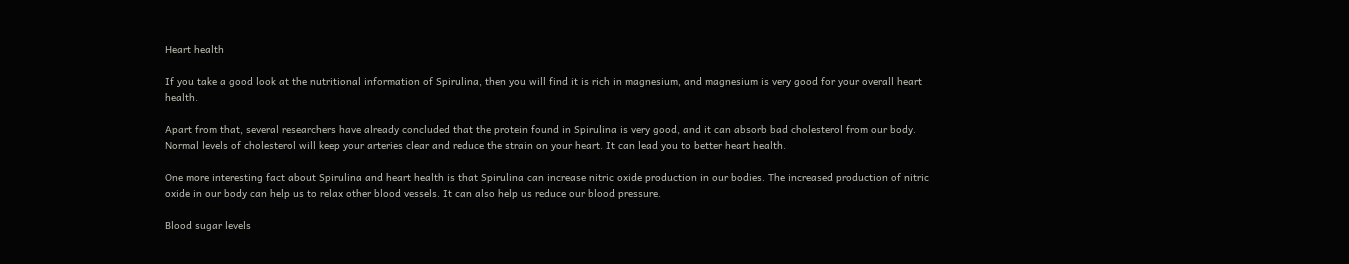Heart health

If you take a good look at the nutritional information of Spirulina, then you will find it is rich in magnesium, and magnesium is very good for your overall heart health.

Apart from that, several researchers have already concluded that the protein found in Spirulina is very good, and it can absorb bad cholesterol from our body. Normal levels of cholesterol will keep your arteries clear and reduce the strain on your heart. It can lead you to better heart health.

One more interesting fact about Spirulina and heart health is that Spirulina can increase nitric oxide production in our bodies. The increased production of nitric oxide in our body can help us to relax other blood vessels. It can also help us reduce our blood pressure.

Blood sugar levels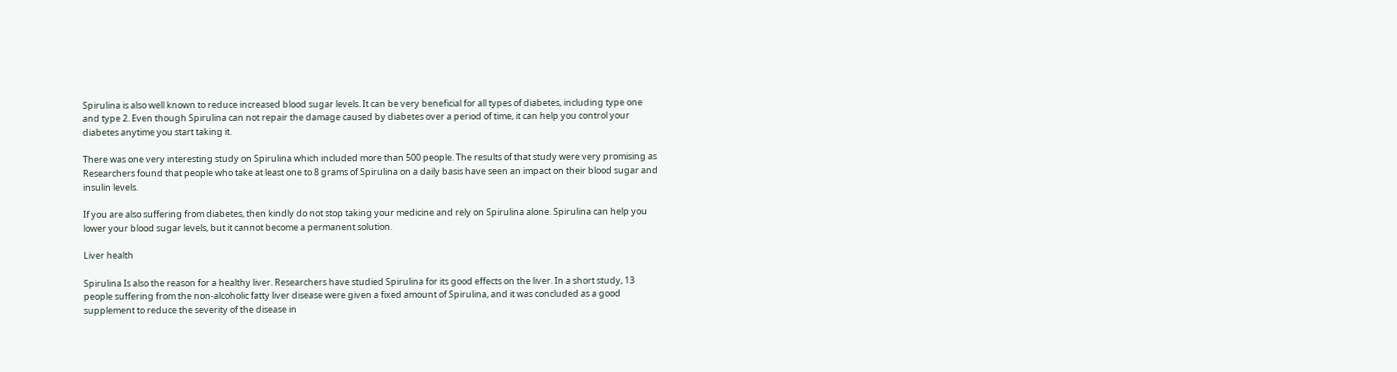Spirulina is also well known to reduce increased blood sugar levels. It can be very beneficial for all types of diabetes, including type one and type 2. Even though Spirulina can not repair the damage caused by diabetes over a period of time, it can help you control your diabetes anytime you start taking it.

There was one very interesting study on Spirulina which included more than 500 people. The results of that study were very promising as Researchers found that people who take at least one to 8 grams of Spirulina on a daily basis have seen an impact on their blood sugar and insulin levels.

If you are also suffering from diabetes, then kindly do not stop taking your medicine and rely on Spirulina alone. Spirulina can help you lower your blood sugar levels, but it cannot become a permanent solution.

Liver health

Spirulina Is also the reason for a healthy liver. Researchers have studied Spirulina for its good effects on the liver. In a short study, 13 people suffering from the non-alcoholic fatty liver disease were given a fixed amount of Spirulina, and it was concluded as a good supplement to reduce the severity of the disease in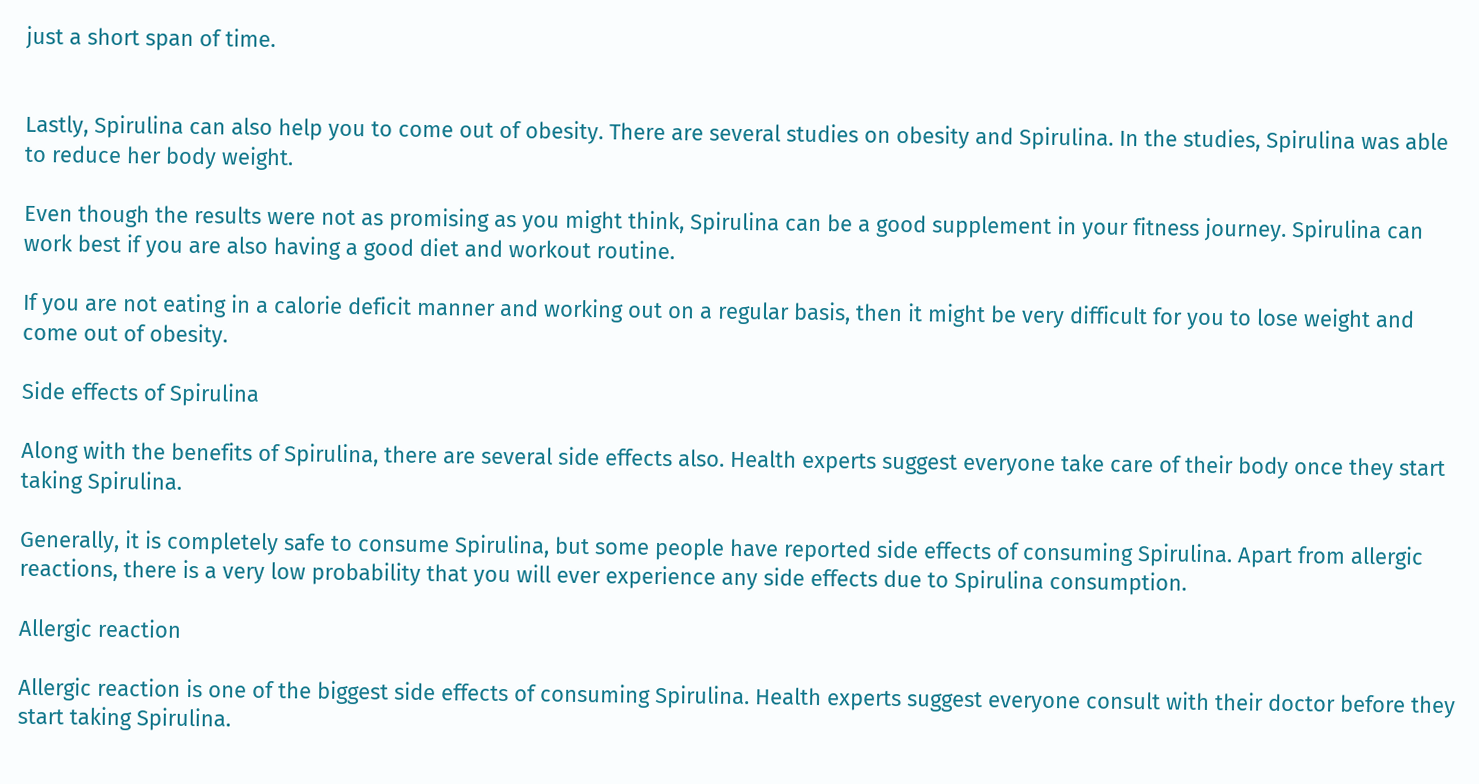just a short span of time.


Lastly, Spirulina can also help you to come out of obesity. There are several studies on obesity and Spirulina. In the studies, Spirulina was able to reduce her body weight.

Even though the results were not as promising as you might think, Spirulina can be a good supplement in your fitness journey. Spirulina can work best if you are also having a good diet and workout routine.

If you are not eating in a calorie deficit manner and working out on a regular basis, then it might be very difficult for you to lose weight and come out of obesity.

Side effects of Spirulina

Along with the benefits of Spirulina, there are several side effects also. Health experts suggest everyone take care of their body once they start taking Spirulina.

Generally, it is completely safe to consume Spirulina, but some people have reported side effects of consuming Spirulina. Apart from allergic reactions, there is a very low probability that you will ever experience any side effects due to Spirulina consumption.

Allergic reaction

Allergic reaction is one of the biggest side effects of consuming Spirulina. Health experts suggest everyone consult with their doctor before they start taking Spirulina.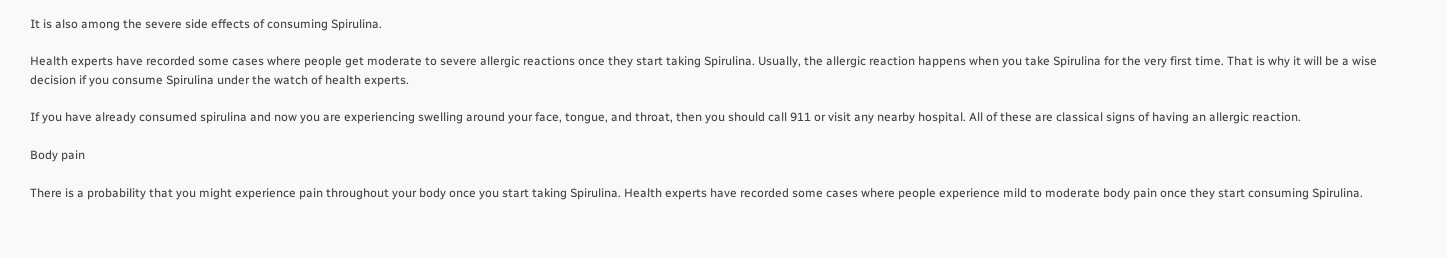It is also among the severe side effects of consuming Spirulina.

Health experts have recorded some cases where people get moderate to severe allergic reactions once they start taking Spirulina. Usually, the allergic reaction happens when you take Spirulina for the very first time. That is why it will be a wise decision if you consume Spirulina under the watch of health experts.

If you have already consumed spirulina and now you are experiencing swelling around your face, tongue, and throat, then you should call 911 or visit any nearby hospital. All of these are classical signs of having an allergic reaction.

Body pain

There is a probability that you might experience pain throughout your body once you start taking Spirulina. Health experts have recorded some cases where people experience mild to moderate body pain once they start consuming Spirulina.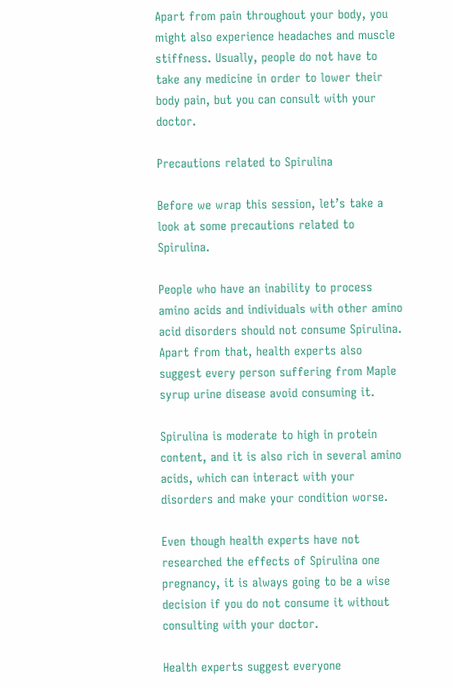Apart from pain throughout your body, you might also experience headaches and muscle stiffness. Usually, people do not have to take any medicine in order to lower their body pain, but you can consult with your doctor.

Precautions related to Spirulina

Before we wrap this session, let’s take a look at some precautions related to Spirulina.

People who have an inability to process amino acids and individuals with other amino acid disorders should not consume Spirulina. Apart from that, health experts also suggest every person suffering from Maple syrup urine disease avoid consuming it.

Spirulina is moderate to high in protein content, and it is also rich in several amino acids, which can interact with your disorders and make your condition worse.

Even though health experts have not researched the effects of Spirulina one pregnancy, it is always going to be a wise decision if you do not consume it without consulting with your doctor.

Health experts suggest everyone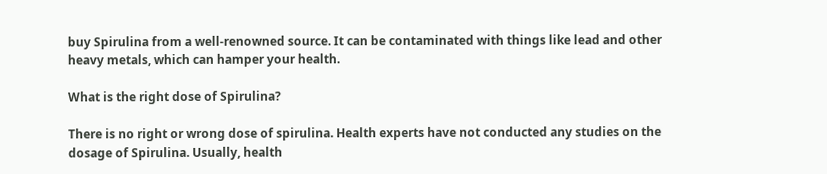buy Spirulina from a well-renowned source. It can be contaminated with things like lead and other heavy metals, which can hamper your health.

What is the right dose of Spirulina?

There is no right or wrong dose of spirulina. Health experts have not conducted any studies on the dosage of Spirulina. Usually, health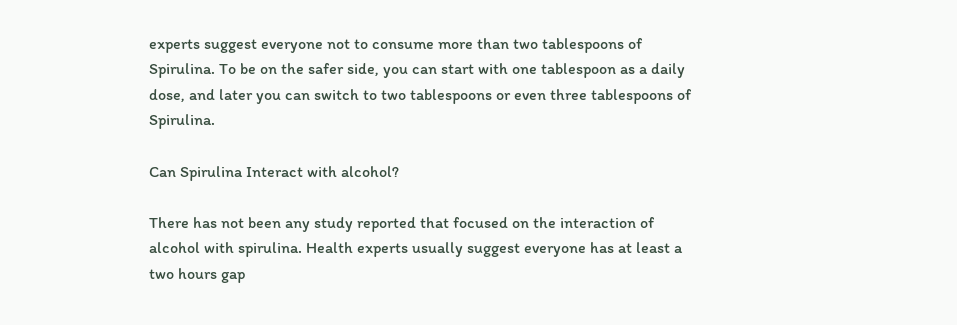experts suggest everyone not to consume more than two tablespoons of Spirulina. To be on the safer side, you can start with one tablespoon as a daily dose, and later you can switch to two tablespoons or even three tablespoons of Spirulina.

Can Spirulina Interact with alcohol?

There has not been any study reported that focused on the interaction of alcohol with spirulina. Health experts usually suggest everyone has at least a two hours gap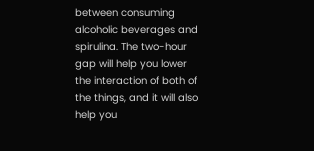between consuming alcoholic beverages and spirulina. The two-hour gap will help you lower the interaction of both of the things, and it will also help you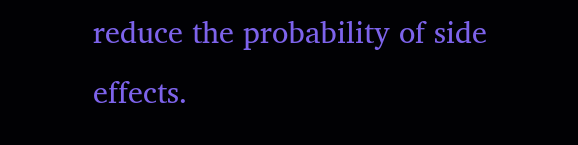reduce the probability of side effects.